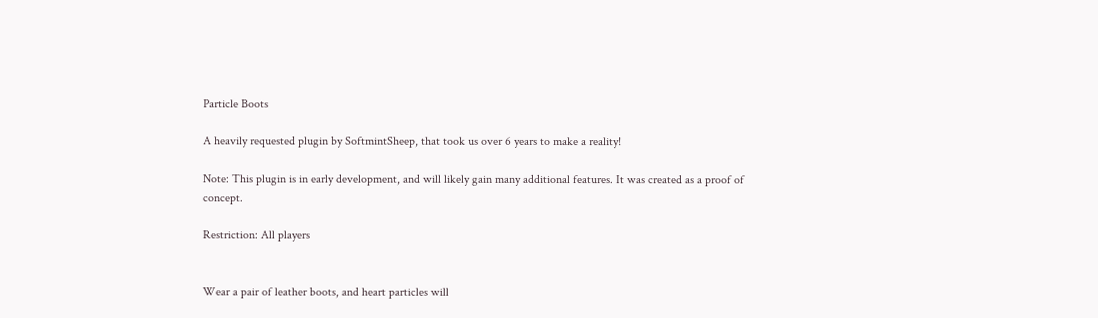Particle Boots

A heavily requested plugin by SoftmintSheep, that took us over 6 years to make a reality!

Note: This plugin is in early development, and will likely gain many additional features. It was created as a proof of concept.

Restriction: All players


Wear a pair of leather boots, and heart particles will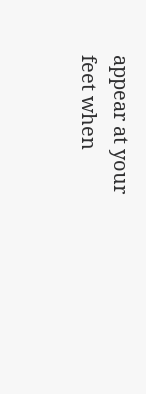appear at your feet when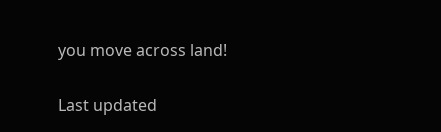you move across land!

Last updated